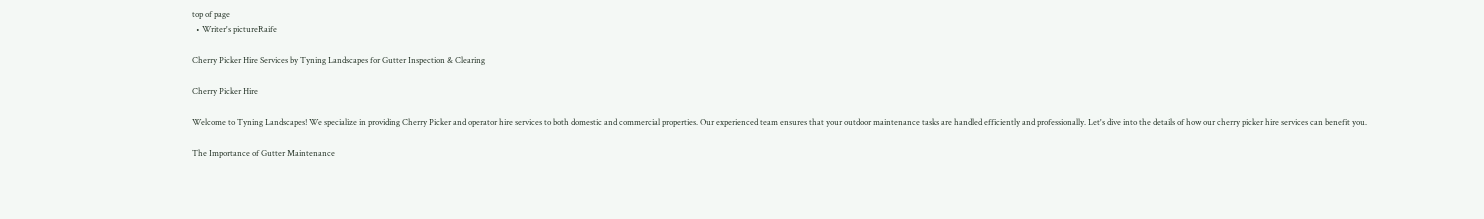top of page
  • Writer's pictureRaife

Cherry Picker Hire Services by Tyning Landscapes for Gutter Inspection & Clearing

Cherry Picker Hire

Welcome to Tyning Landscapes! We specialize in providing Cherry Picker and operator hire services to both domestic and commercial properties. Our experienced team ensures that your outdoor maintenance tasks are handled efficiently and professionally. Let's dive into the details of how our cherry picker hire services can benefit you.

The Importance of Gutter Maintenance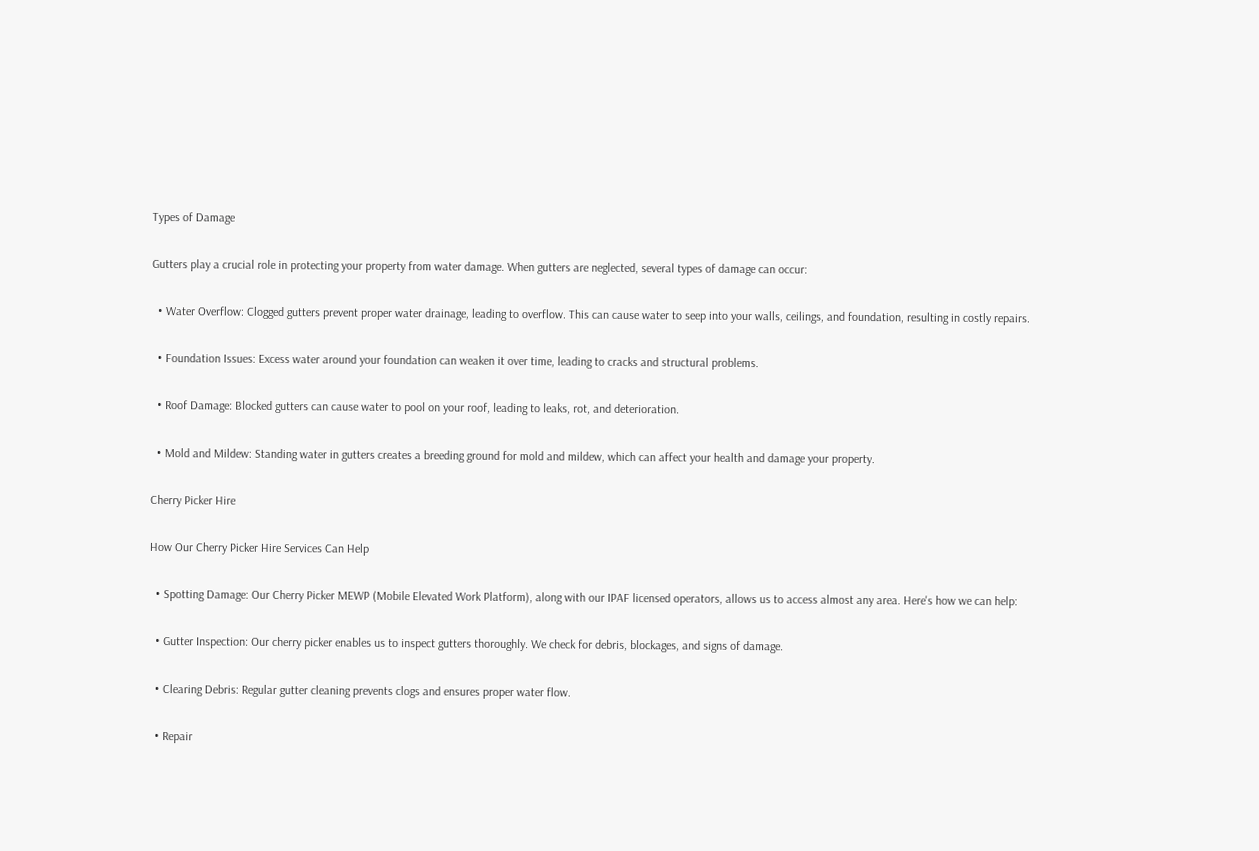Types of Damage

Gutters play a crucial role in protecting your property from water damage. When gutters are neglected, several types of damage can occur:

  • Water Overflow: Clogged gutters prevent proper water drainage, leading to overflow. This can cause water to seep into your walls, ceilings, and foundation, resulting in costly repairs.

  • Foundation Issues: Excess water around your foundation can weaken it over time, leading to cracks and structural problems.

  • Roof Damage: Blocked gutters can cause water to pool on your roof, leading to leaks, rot, and deterioration.

  • Mold and Mildew: Standing water in gutters creates a breeding ground for mold and mildew, which can affect your health and damage your property.

Cherry Picker Hire

How Our Cherry Picker Hire Services Can Help

  • Spotting Damage: Our Cherry Picker MEWP (Mobile Elevated Work Platform), along with our IPAF licensed operators, allows us to access almost any area. Here's how we can help:

  • Gutter Inspection: Our cherry picker enables us to inspect gutters thoroughly. We check for debris, blockages, and signs of damage.

  • Clearing Debris: Regular gutter cleaning prevents clogs and ensures proper water flow.

  • Repair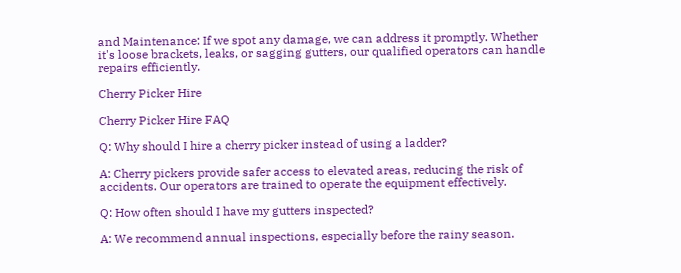and Maintenance: If we spot any damage, we can address it promptly. Whether it's loose brackets, leaks, or sagging gutters, our qualified operators can handle repairs efficiently.

Cherry Picker Hire

Cherry Picker Hire FAQ

Q: Why should I hire a cherry picker instead of using a ladder?

A: Cherry pickers provide safer access to elevated areas, reducing the risk of accidents. Our operators are trained to operate the equipment effectively.

Q: How often should I have my gutters inspected?

A: We recommend annual inspections, especially before the rainy season.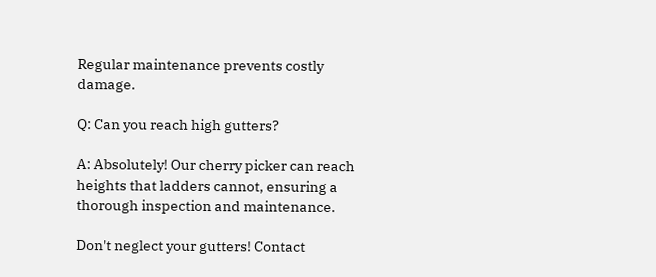Regular maintenance prevents costly damage.

Q: Can you reach high gutters?

A: Absolutely! Our cherry picker can reach heights that ladders cannot, ensuring a thorough inspection and maintenance.

Don't neglect your gutters! Contact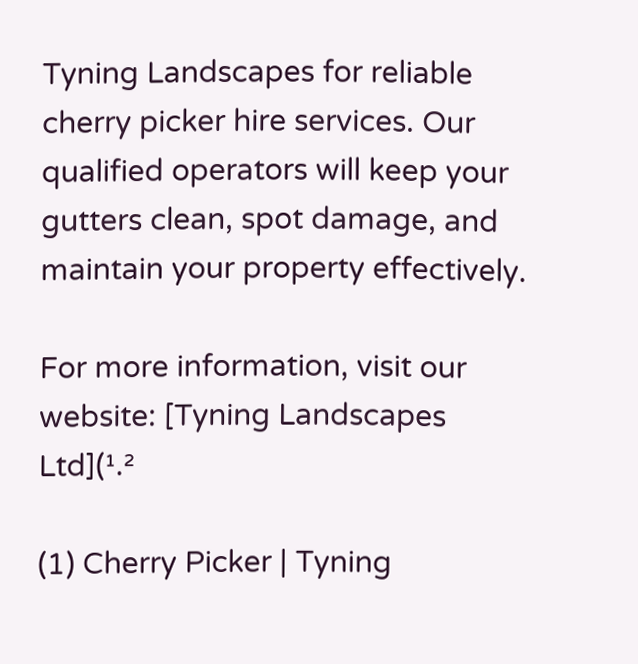Tyning Landscapes for reliable cherry picker hire services. Our qualified operators will keep your gutters clean, spot damage, and maintain your property effectively.

For more information, visit our website: [Tyning Landscapes Ltd](¹.²

(1) Cherry Picker | Tyning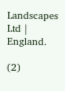Landscapes Ltd | England.

(2)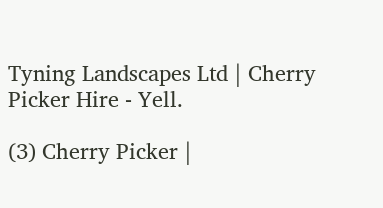Tyning Landscapes Ltd | Cherry Picker Hire - Yell.

(3) Cherry Picker |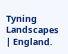Tyning Landscapes | England.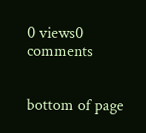0 views0 comments


bottom of page